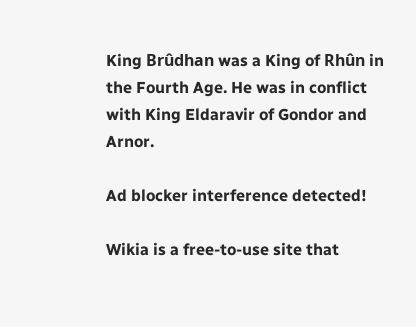King Brûdhan was a King of Rhûn in the Fourth Age. He was in conflict with King Eldaravir of Gondor and Arnor.

Ad blocker interference detected!

Wikia is a free-to-use site that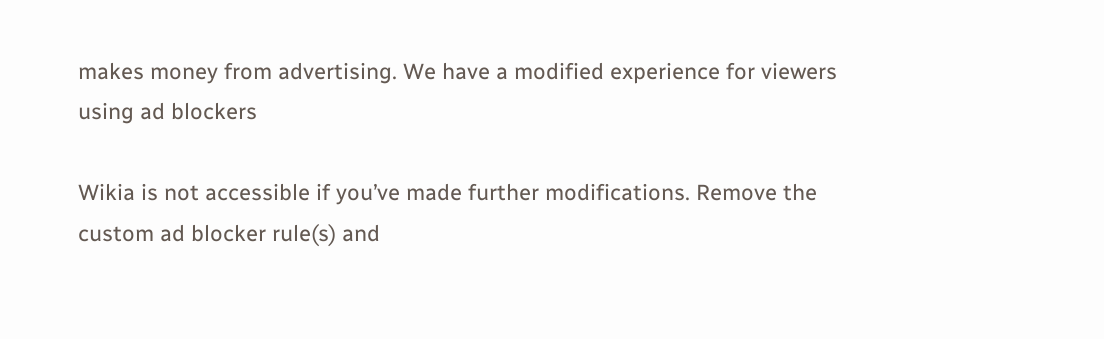makes money from advertising. We have a modified experience for viewers using ad blockers

Wikia is not accessible if you’ve made further modifications. Remove the custom ad blocker rule(s) and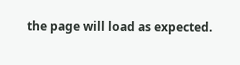the page will load as expected.